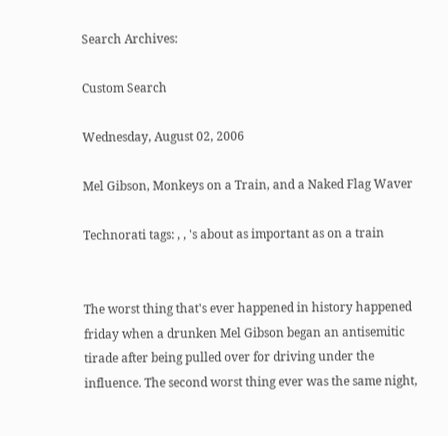Search Archives:

Custom Search

Wednesday, August 02, 2006

Mel Gibson, Monkeys on a Train, and a Naked Flag Waver

Technorati tags: , , 's about as important as on a train


The worst thing that's ever happened in history happened friday when a drunken Mel Gibson began an antisemitic tirade after being pulled over for driving under the influence. The second worst thing ever was the same night,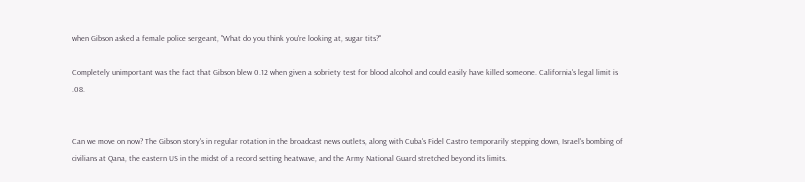when Gibson asked a female police sergeant, "What do you think you're looking at, sugar tits?"

Completely unimportant was the fact that Gibson blew 0.12 when given a sobriety test for blood alcohol and could easily have killed someone. California's legal limit is .08.


Can we move on now? The Gibson story's in regular rotation in the broadcast news outlets, along with Cuba's Fidel Castro temporarily stepping down, Israel's bombing of civilians at Qana, the eastern US in the midst of a record setting heatwave, and the Army National Guard stretched beyond its limits.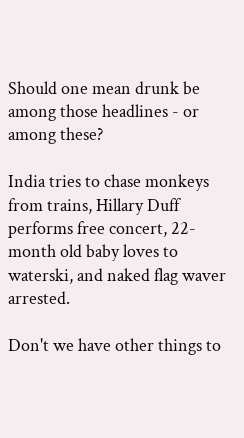Should one mean drunk be among those headlines - or among these?

India tries to chase monkeys from trains, Hillary Duff performs free concert, 22-month old baby loves to waterski, and naked flag waver arrested.

Don't we have other things to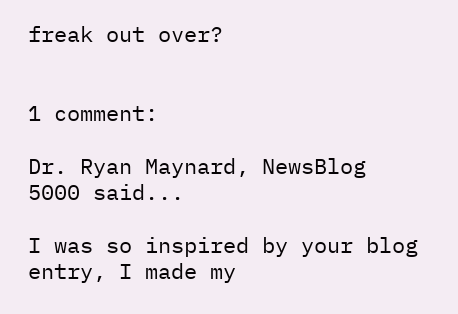freak out over?


1 comment:

Dr. Ryan Maynard, NewsBlog 5000 said...

I was so inspired by your blog entry, I made my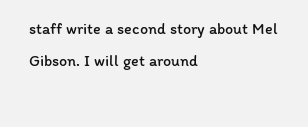staff write a second story about Mel Gibson. I will get around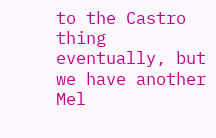to the Castro thing eventually, but we have another Mel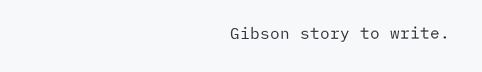Gibson story to write.